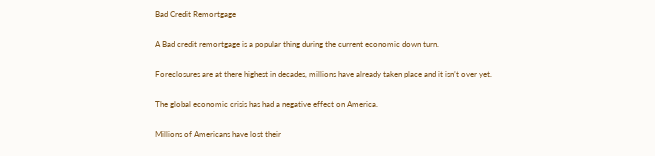Bad Credit Remortgage

A Bad credit remortgage is a popular thing during the current economic down turn.

Foreclosures are at there highest in decades, millions have already taken place and it isn’t over yet.

The global economic crisis has had a negative effect on America.

Millions of Americans have lost their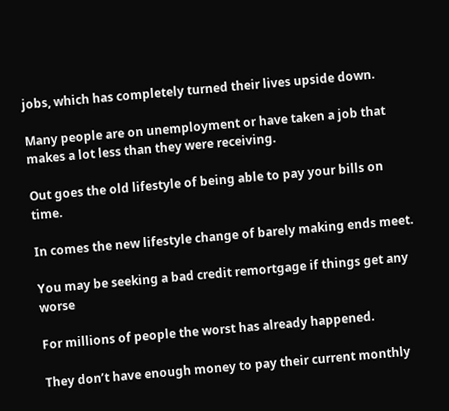jobs, which has completely turned their lives upside down.

Many people are on unemployment or have taken a job that makes a lot less than they were receiving.

Out goes the old lifestyle of being able to pay your bills on time.

In comes the new lifestyle change of barely making ends meet.

You may be seeking a bad credit remortgage if things get any worse

For millions of people the worst has already happened.

They don’t have enough money to pay their current monthly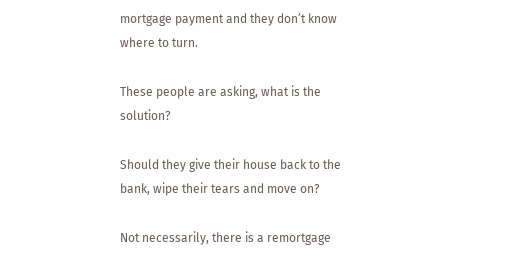mortgage payment and they don’t know where to turn.

These people are asking, what is the solution?

Should they give their house back to the bank, wipe their tears and move on?

Not necessarily, there is a remortgage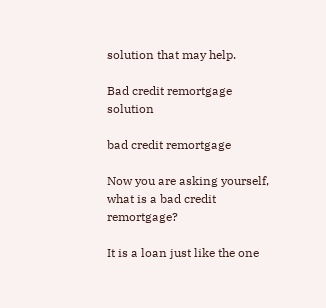solution that may help.

Bad credit remortgage solution

bad credit remortgage

Now you are asking yourself, what is a bad credit remortgage?

It is a loan just like the one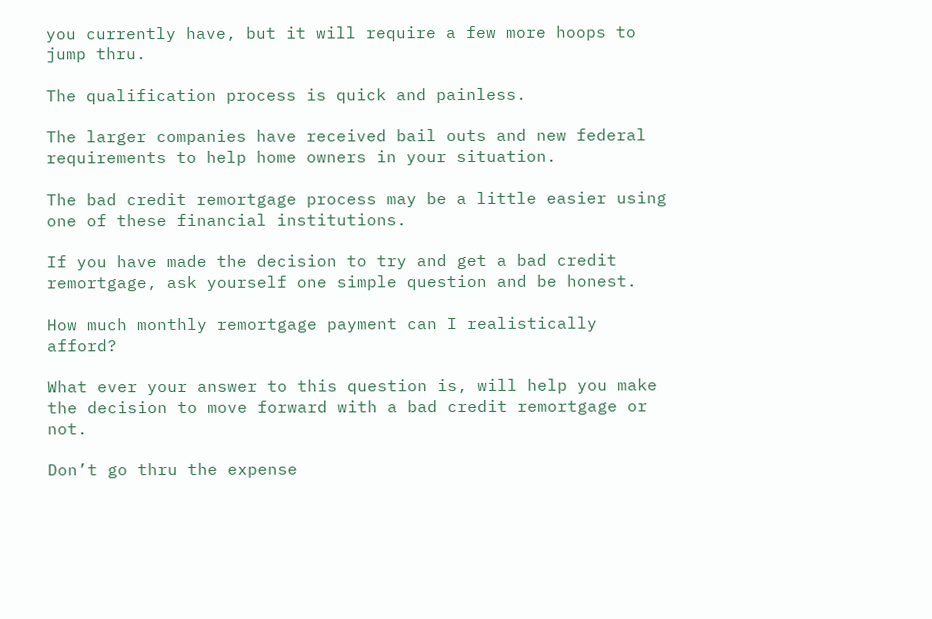you currently have, but it will require a few more hoops to jump thru.

The qualification process is quick and painless.

The larger companies have received bail outs and new federal requirements to help home owners in your situation.

The bad credit remortgage process may be a little easier using one of these financial institutions.

If you have made the decision to try and get a bad credit remortgage, ask yourself one simple question and be honest.

How much monthly remortgage payment can I realistically afford?

What ever your answer to this question is, will help you make the decision to move forward with a bad credit remortgage or not.

Don’t go thru the expense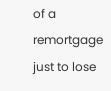of a remortgage just to lose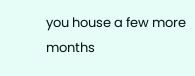you house a few more months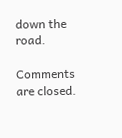down the road.

Comments are closed.